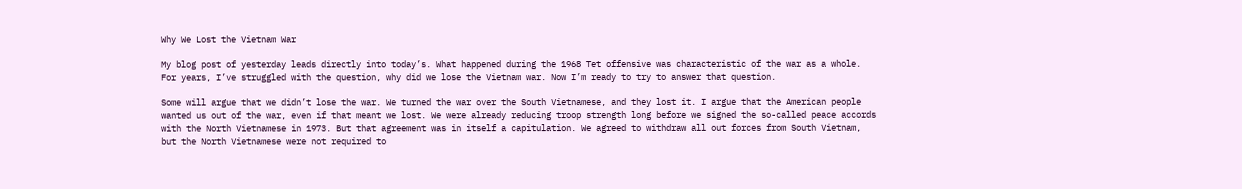Why We Lost the Vietnam War

My blog post of yesterday leads directly into today’s. What happened during the 1968 Tet offensive was characteristic of the war as a whole. For years, I’ve struggled with the question, why did we lose the Vietnam war. Now I’m ready to try to answer that question.

Some will argue that we didn’t lose the war. We turned the war over the South Vietnamese, and they lost it. I argue that the American people wanted us out of the war, even if that meant we lost. We were already reducing troop strength long before we signed the so-called peace accords with the North Vietnamese in 1973. But that agreement was in itself a capitulation. We agreed to withdraw all out forces from South Vietnam, but the North Vietnamese were not required to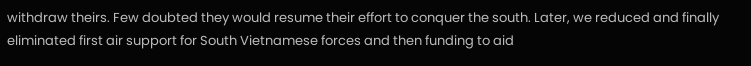withdraw theirs. Few doubted they would resume their effort to conquer the south. Later, we reduced and finally eliminated first air support for South Vietnamese forces and then funding to aid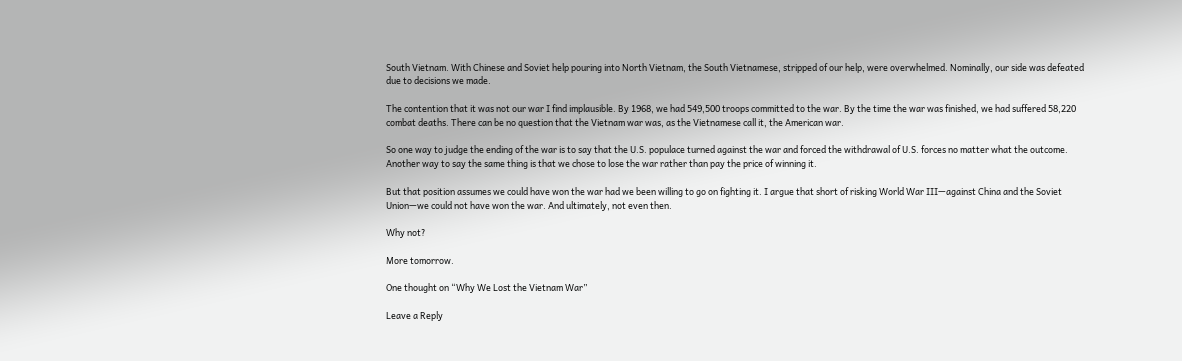South Vietnam. With Chinese and Soviet help pouring into North Vietnam, the South Vietnamese, stripped of our help, were overwhelmed. Nominally, our side was defeated due to decisions we made.

The contention that it was not our war I find implausible. By 1968, we had 549,500 troops committed to the war. By the time the war was finished, we had suffered 58,220 combat deaths. There can be no question that the Vietnam war was, as the Vietnamese call it, the American war.

So one way to judge the ending of the war is to say that the U.S. populace turned against the war and forced the withdrawal of U.S. forces no matter what the outcome. Another way to say the same thing is that we chose to lose the war rather than pay the price of winning it.

But that position assumes we could have won the war had we been willing to go on fighting it. I argue that short of risking World War III—against China and the Soviet Union—we could not have won the war. And ultimately, not even then.

Why not?

More tomorrow.

One thought on “Why We Lost the Vietnam War”

Leave a Reply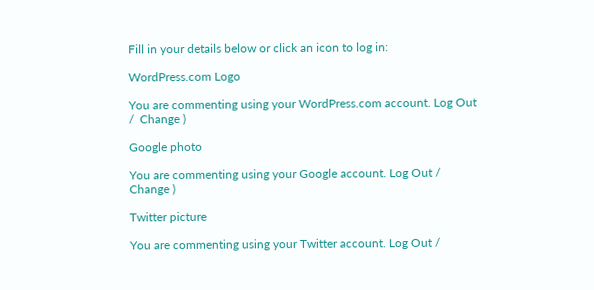Fill in your details below or click an icon to log in:

WordPress.com Logo

You are commenting using your WordPress.com account. Log Out /  Change )

Google photo

You are commenting using your Google account. Log Out /  Change )

Twitter picture

You are commenting using your Twitter account. Log Out /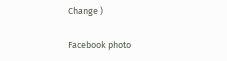Change )

Facebook photo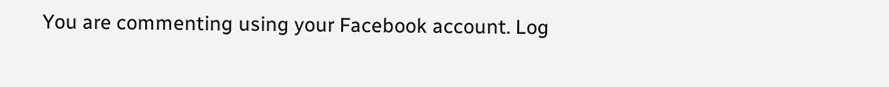You are commenting using your Facebook account. Log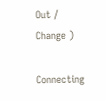Out /  Change )

Connecting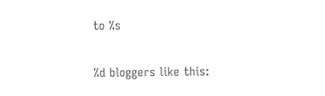to %s

%d bloggers like this: